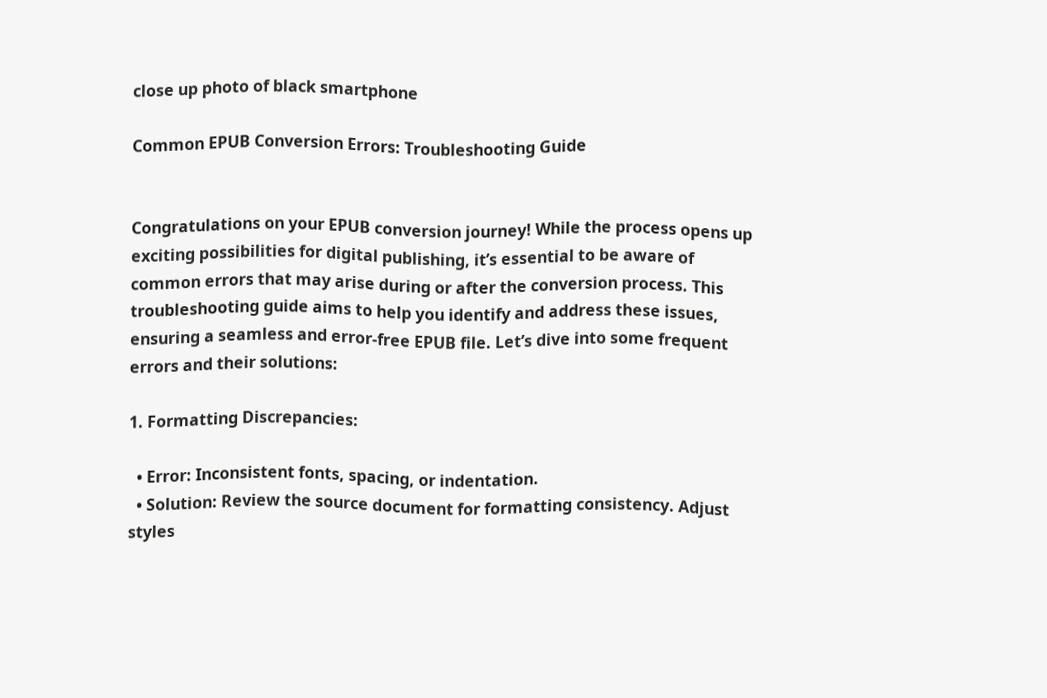close up photo of black smartphone

Common EPUB Conversion Errors: Troubleshooting Guide


Congratulations on your EPUB conversion journey! While the process opens up exciting possibilities for digital publishing, it’s essential to be aware of common errors that may arise during or after the conversion process. This troubleshooting guide aims to help you identify and address these issues, ensuring a seamless and error-free EPUB file. Let’s dive into some frequent errors and their solutions:

1. Formatting Discrepancies:

  • Error: Inconsistent fonts, spacing, or indentation.
  • Solution: Review the source document for formatting consistency. Adjust styles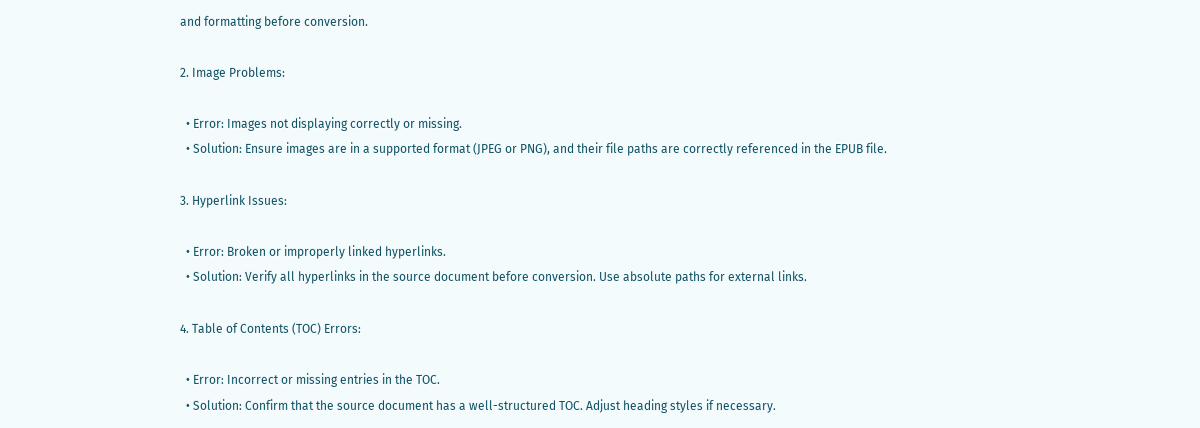and formatting before conversion.

2. Image Problems:

  • Error: Images not displaying correctly or missing.
  • Solution: Ensure images are in a supported format (JPEG or PNG), and their file paths are correctly referenced in the EPUB file.

3. Hyperlink Issues:

  • Error: Broken or improperly linked hyperlinks.
  • Solution: Verify all hyperlinks in the source document before conversion. Use absolute paths for external links.

4. Table of Contents (TOC) Errors:

  • Error: Incorrect or missing entries in the TOC.
  • Solution: Confirm that the source document has a well-structured TOC. Adjust heading styles if necessary.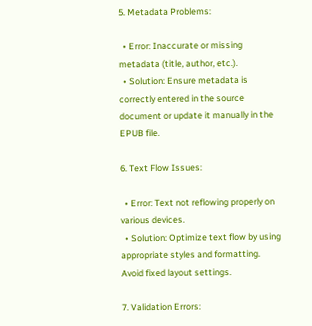5. Metadata Problems:

  • Error: Inaccurate or missing metadata (title, author, etc.).
  • Solution: Ensure metadata is correctly entered in the source document or update it manually in the EPUB file.

6. Text Flow Issues:

  • Error: Text not reflowing properly on various devices.
  • Solution: Optimize text flow by using appropriate styles and formatting. Avoid fixed layout settings.

7. Validation Errors: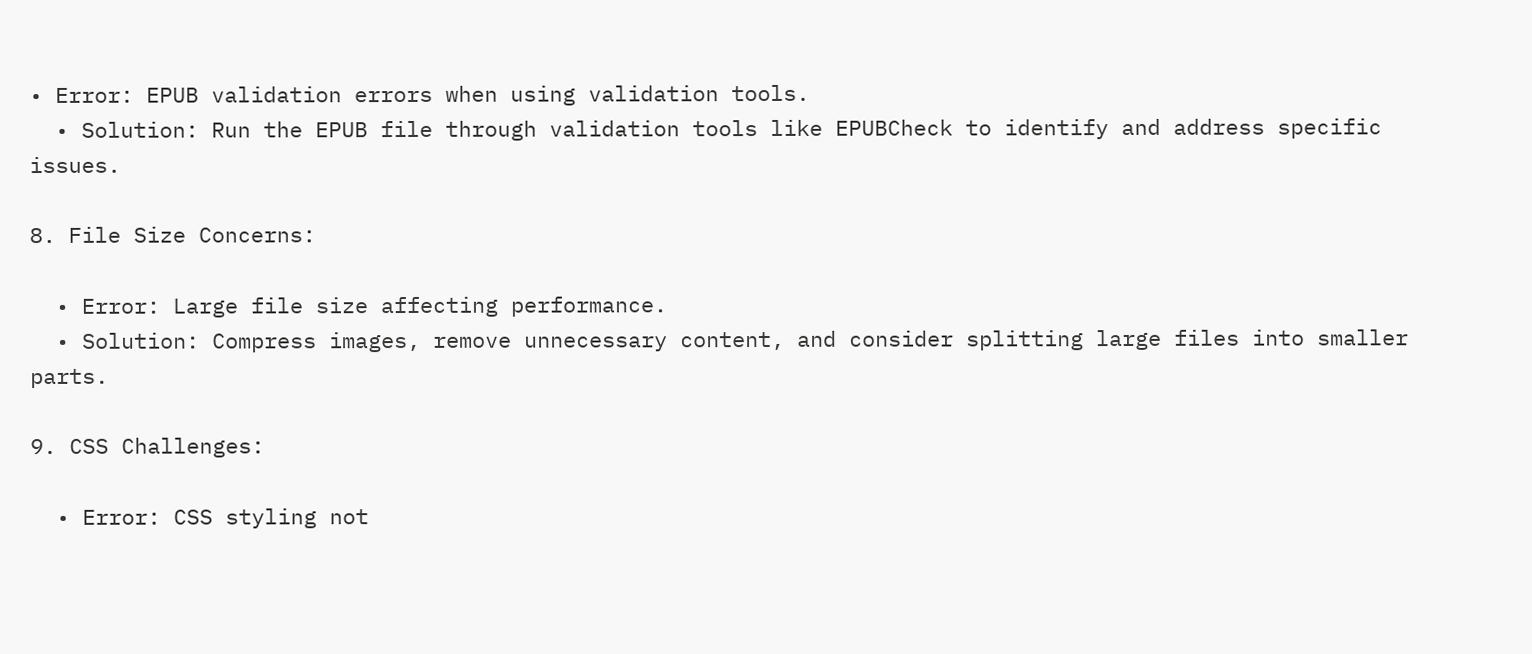• Error: EPUB validation errors when using validation tools.
  • Solution: Run the EPUB file through validation tools like EPUBCheck to identify and address specific issues.

8. File Size Concerns:

  • Error: Large file size affecting performance.
  • Solution: Compress images, remove unnecessary content, and consider splitting large files into smaller parts.

9. CSS Challenges:

  • Error: CSS styling not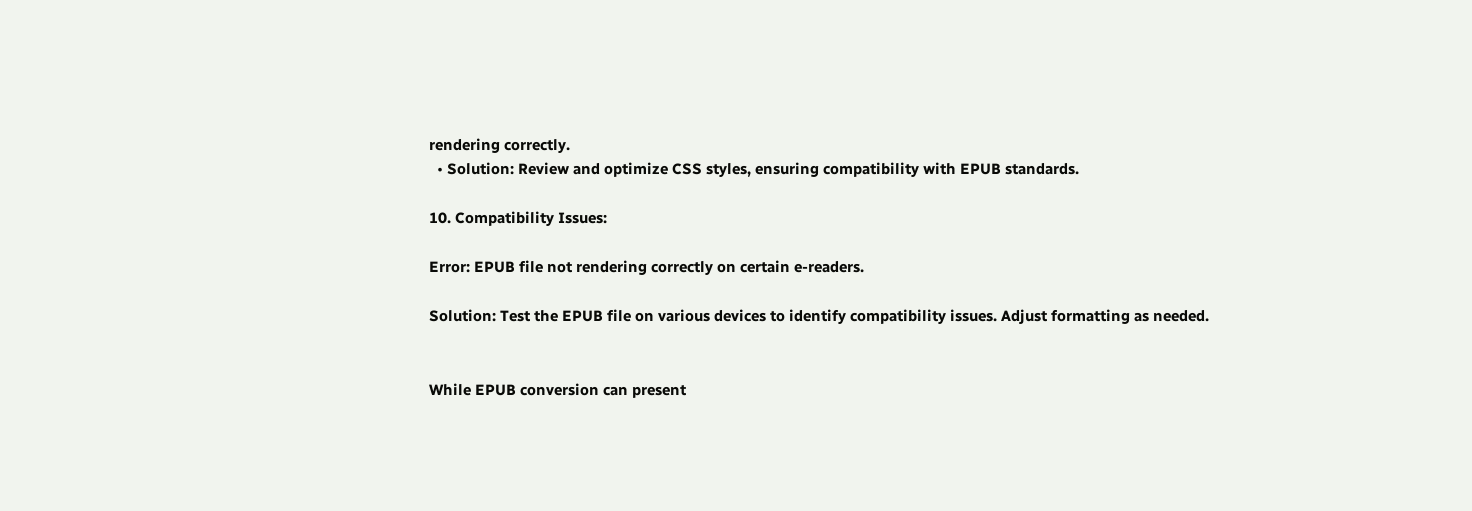rendering correctly.
  • Solution: Review and optimize CSS styles, ensuring compatibility with EPUB standards.

10. Compatibility Issues:

Error: EPUB file not rendering correctly on certain e-readers.

Solution: Test the EPUB file on various devices to identify compatibility issues. Adjust formatting as needed.


While EPUB conversion can present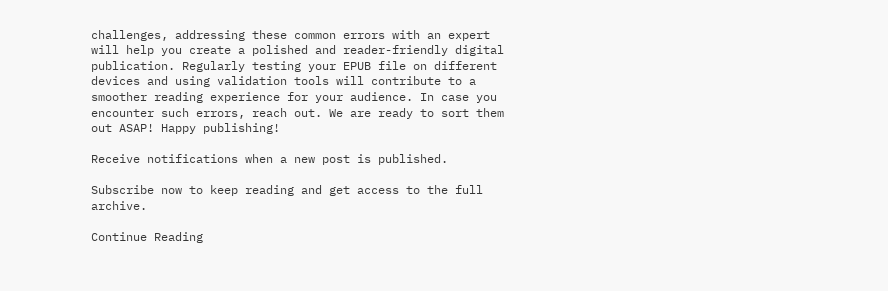challenges, addressing these common errors with an expert will help you create a polished and reader-friendly digital publication. Regularly testing your EPUB file on different devices and using validation tools will contribute to a smoother reading experience for your audience. In case you encounter such errors, reach out. We are ready to sort them out ASAP! Happy publishing!

Receive notifications when a new post is published.

Subscribe now to keep reading and get access to the full archive.

Continue Reading